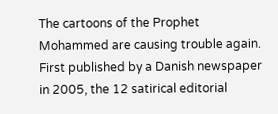The cartoons of the Prophet Mohammed are causing trouble again. First published by a Danish newspaper in 2005, the 12 satirical editorial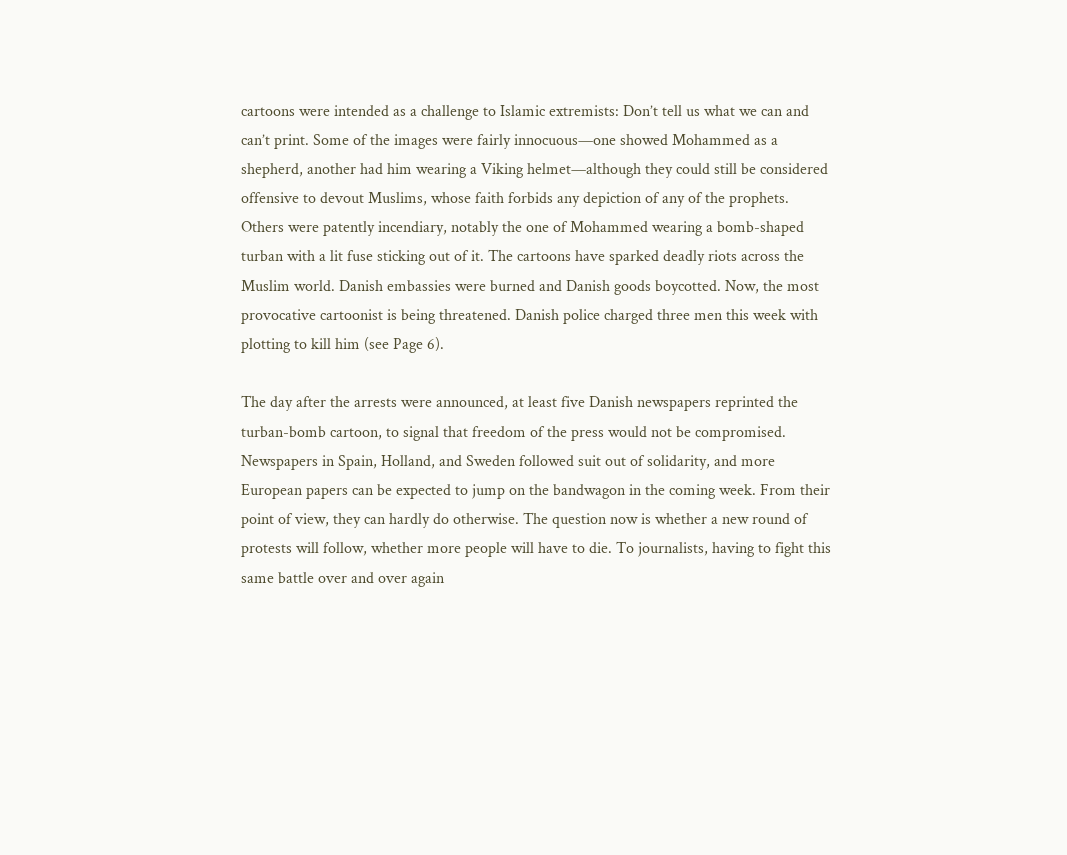cartoons were intended as a challenge to Islamic extremists: Don’t tell us what we can and can’t print. Some of the images were fairly innocuous—one showed Mohammed as a shepherd, another had him wearing a Viking helmet—although they could still be considered offensive to devout Muslims, whose faith forbids any depiction of any of the prophets. Others were patently incendiary, notably the one of Mohammed wearing a bomb-shaped turban with a lit fuse sticking out of it. The cartoons have sparked deadly riots across the Muslim world. Danish embassies were burned and Danish goods boycotted. Now, the most provocative cartoonist is being threatened. Danish police charged three men this week with plotting to kill him (see Page 6).

The day after the arrests were announced, at least five Danish newspapers reprinted the turban-bomb cartoon, to signal that freedom of the press would not be compromised. Newspapers in Spain, Holland, and Sweden followed suit out of solidarity, and more European papers can be expected to jump on the bandwagon in the coming week. From their point of view, they can hardly do otherwise. The question now is whether a new round of protests will follow, whether more people will have to die. To journalists, having to fight this same battle over and over again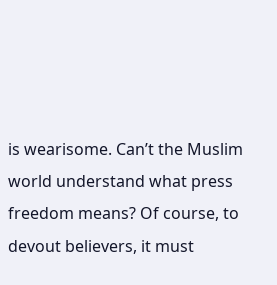is wearisome. Can’t the Muslim world understand what press freedom means? Of course, to devout believers, it must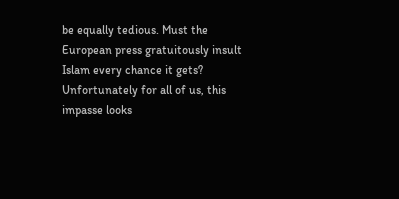be equally tedious. Must the European press gratuitously insult Islam every chance it gets? Unfortunately for all of us, this impasse looks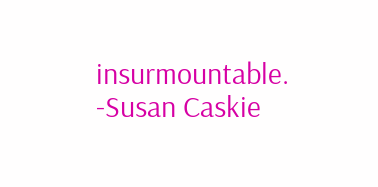insurmountable. -Susan Caskie